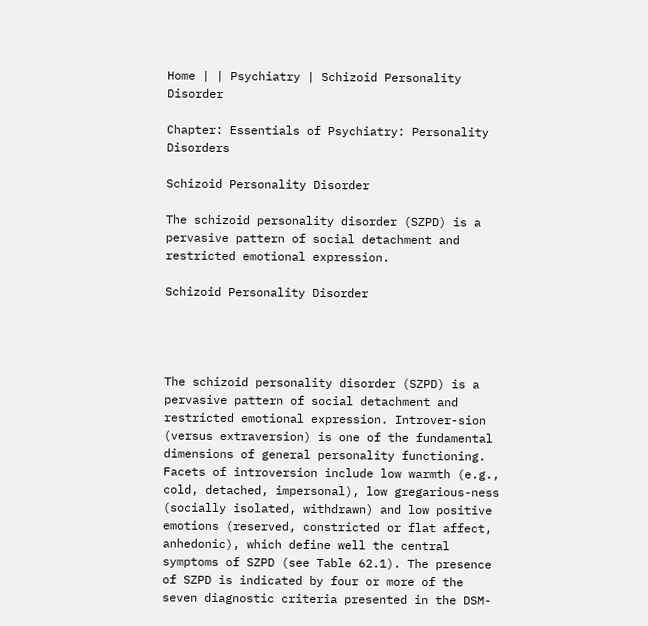Home | | Psychiatry | Schizoid Personality Disorder

Chapter: Essentials of Psychiatry: Personality Disorders

Schizoid Personality Disorder

The schizoid personality disorder (SZPD) is a pervasive pattern of social detachment and restricted emotional expression.

Schizoid Personality Disorder




The schizoid personality disorder (SZPD) is a pervasive pattern of social detachment and restricted emotional expression. Introver-sion (versus extraversion) is one of the fundamental dimensions of general personality functioning. Facets of introversion include low warmth (e.g., cold, detached, impersonal), low gregarious-ness (socially isolated, withdrawn) and low positive emotions (reserved, constricted or flat affect, anhedonic), which define well the central symptoms of SZPD (see Table 62.1). The presence of SZPD is indicated by four or more of the seven diagnostic criteria presented in the DSM-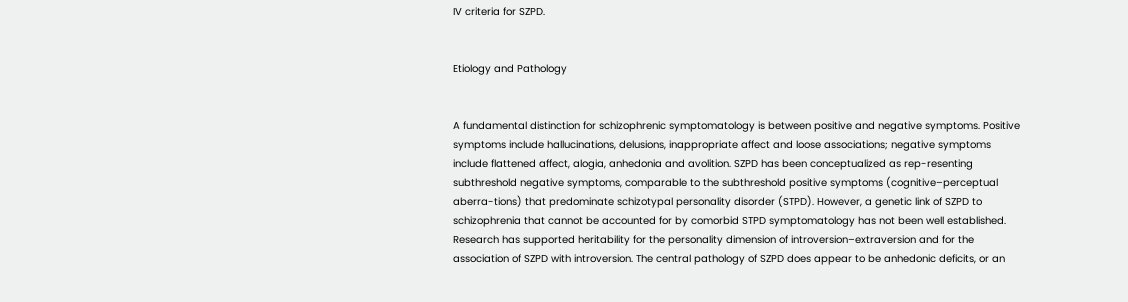IV criteria for SZPD.


Etiology and Pathology


A fundamental distinction for schizophrenic symptomatology is between positive and negative symptoms. Positive symptoms include hallucinations, delusions, inappropriate affect and loose associations; negative symptoms include flattened affect, alogia, anhedonia and avolition. SZPD has been conceptualized as rep-resenting subthreshold negative symptoms, comparable to the subthreshold positive symptoms (cognitive–perceptual aberra-tions) that predominate schizotypal personality disorder (STPD). However, a genetic link of SZPD to schizophrenia that cannot be accounted for by comorbid STPD symptomatology has not been well established. Research has supported heritability for the personality dimension of introversion–extraversion and for the association of SZPD with introversion. The central pathology of SZPD does appear to be anhedonic deficits, or an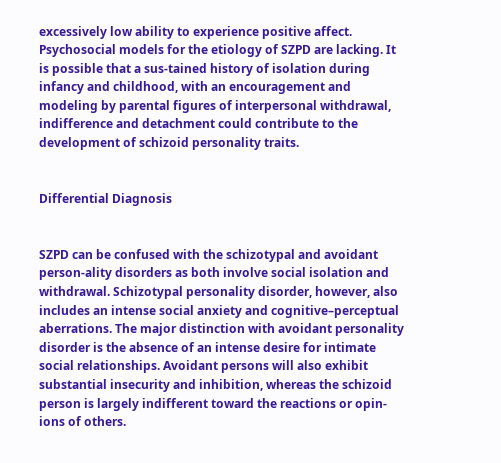excessively low ability to experience positive affect. Psychosocial models for the etiology of SZPD are lacking. It is possible that a sus-tained history of isolation during infancy and childhood, with an encouragement and modeling by parental figures of interpersonal withdrawal, indifference and detachment could contribute to the development of schizoid personality traits.


Differential Diagnosis


SZPD can be confused with the schizotypal and avoidant person-ality disorders as both involve social isolation and withdrawal. Schizotypal personality disorder, however, also includes an intense social anxiety and cognitive–perceptual aberrations. The major distinction with avoidant personality disorder is the absence of an intense desire for intimate social relationships. Avoidant persons will also exhibit substantial insecurity and inhibition, whereas the schizoid person is largely indifferent toward the reactions or opin-ions of others.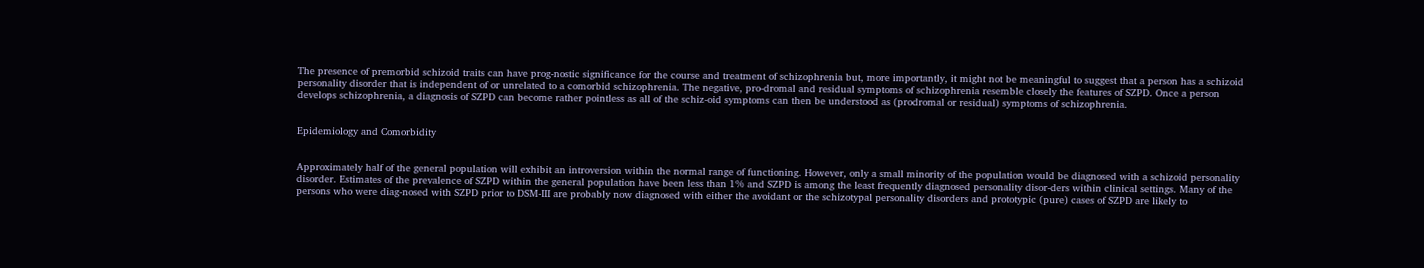The presence of premorbid schizoid traits can have prog-nostic significance for the course and treatment of schizophrenia but, more importantly, it might not be meaningful to suggest that a person has a schizoid personality disorder that is independent of or unrelated to a comorbid schizophrenia. The negative, pro-dromal and residual symptoms of schizophrenia resemble closely the features of SZPD. Once a person develops schizophrenia, a diagnosis of SZPD can become rather pointless as all of the schiz-oid symptoms can then be understood as (prodromal or residual) symptoms of schizophrenia.


Epidemiology and Comorbidity


Approximately half of the general population will exhibit an introversion within the normal range of functioning. However, only a small minority of the population would be diagnosed with a schizoid personality disorder. Estimates of the prevalence of SZPD within the general population have been less than 1% and SZPD is among the least frequently diagnosed personality disor-ders within clinical settings. Many of the persons who were diag-nosed with SZPD prior to DSM-III are probably now diagnosed with either the avoidant or the schizotypal personality disorders and prototypic (pure) cases of SZPD are likely to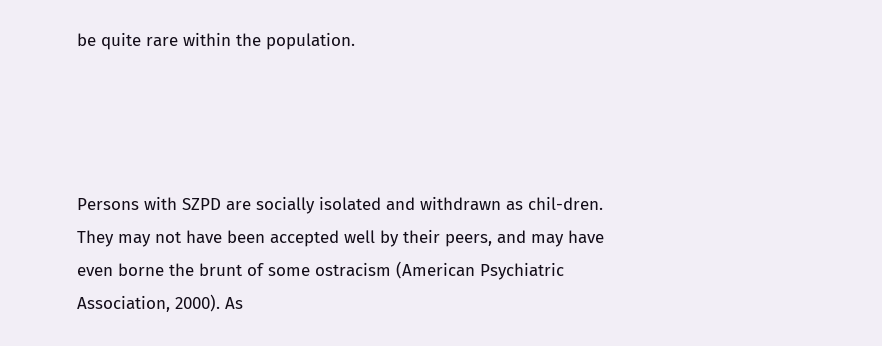be quite rare within the population.




Persons with SZPD are socially isolated and withdrawn as chil-dren. They may not have been accepted well by their peers, and may have even borne the brunt of some ostracism (American Psychiatric Association, 2000). As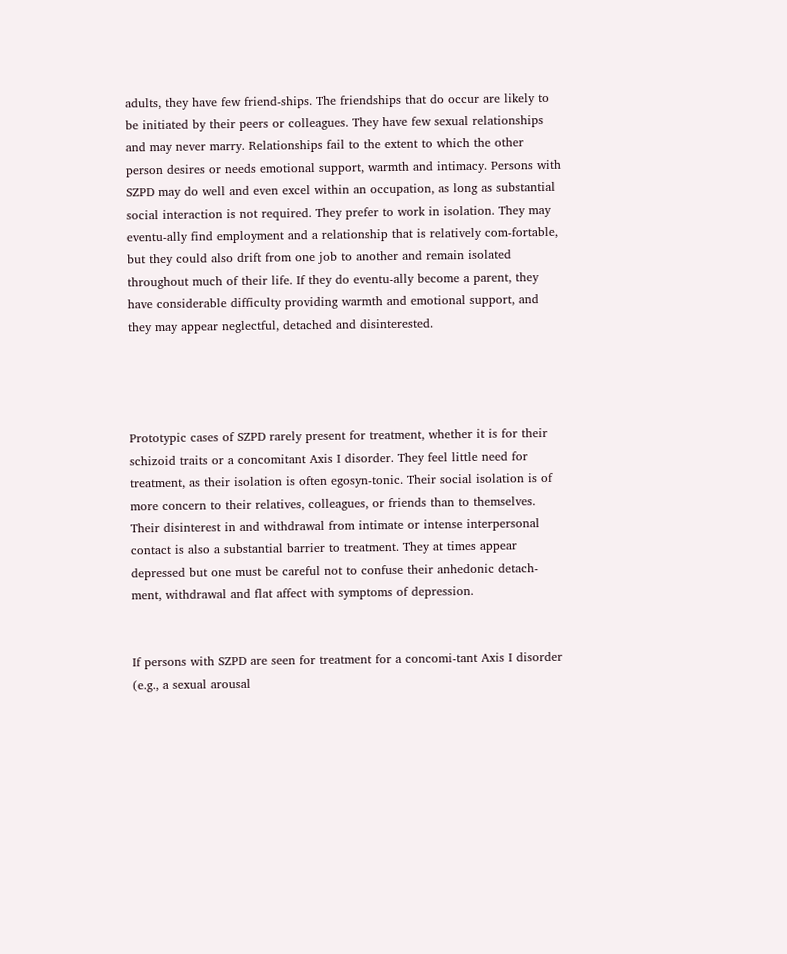adults, they have few friend-ships. The friendships that do occur are likely to be initiated by their peers or colleagues. They have few sexual relationships and may never marry. Relationships fail to the extent to which the other person desires or needs emotional support, warmth and intimacy. Persons with SZPD may do well and even excel within an occupation, as long as substantial social interaction is not required. They prefer to work in isolation. They may eventu-ally find employment and a relationship that is relatively com-fortable, but they could also drift from one job to another and remain isolated throughout much of their life. If they do eventu-ally become a parent, they have considerable difficulty providing warmth and emotional support, and they may appear neglectful, detached and disinterested.




Prototypic cases of SZPD rarely present for treatment, whether it is for their schizoid traits or a concomitant Axis I disorder. They feel little need for treatment, as their isolation is often egosyn-tonic. Their social isolation is of more concern to their relatives, colleagues, or friends than to themselves. Their disinterest in and withdrawal from intimate or intense interpersonal contact is also a substantial barrier to treatment. They at times appear depressed but one must be careful not to confuse their anhedonic detach-ment, withdrawal and flat affect with symptoms of depression.


If persons with SZPD are seen for treatment for a concomi-tant Axis I disorder (e.g., a sexual arousal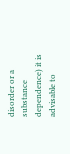disorder or a substance dependence) it is advisable to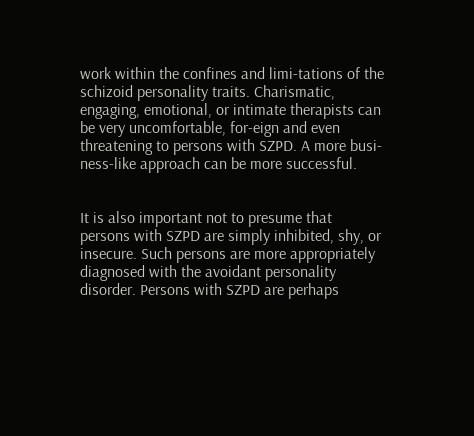work within the confines and limi-tations of the schizoid personality traits. Charismatic, engaging, emotional, or intimate therapists can be very uncomfortable, for-eign and even threatening to persons with SZPD. A more busi-ness-like approach can be more successful.


It is also important not to presume that persons with SZPD are simply inhibited, shy, or insecure. Such persons are more appropriately diagnosed with the avoidant personality disorder. Persons with SZPD are perhaps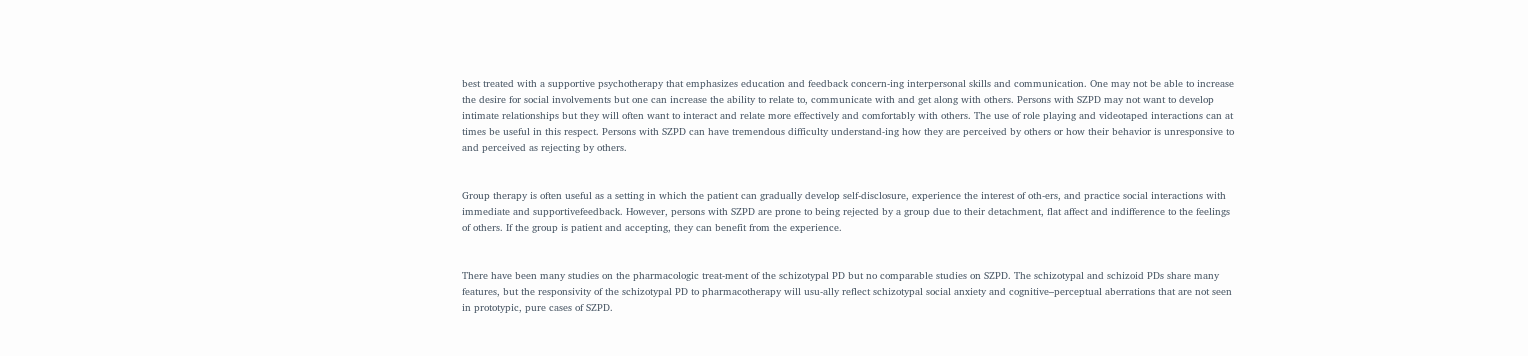best treated with a supportive psychotherapy that emphasizes education and feedback concern-ing interpersonal skills and communication. One may not be able to increase the desire for social involvements but one can increase the ability to relate to, communicate with and get along with others. Persons with SZPD may not want to develop intimate relationships but they will often want to interact and relate more effectively and comfortably with others. The use of role playing and videotaped interactions can at times be useful in this respect. Persons with SZPD can have tremendous difficulty understand-ing how they are perceived by others or how their behavior is unresponsive to and perceived as rejecting by others.


Group therapy is often useful as a setting in which the patient can gradually develop self-disclosure, experience the interest of oth-ers, and practice social interactions with immediate and supportivefeedback. However, persons with SZPD are prone to being rejected by a group due to their detachment, flat affect and indifference to the feelings of others. If the group is patient and accepting, they can benefit from the experience.


There have been many studies on the pharmacologic treat-ment of the schizotypal PD but no comparable studies on SZPD. The schizotypal and schizoid PDs share many features, but the responsivity of the schizotypal PD to pharmacotherapy will usu-ally reflect schizotypal social anxiety and cognitive–perceptual aberrations that are not seen in prototypic, pure cases of SZPD.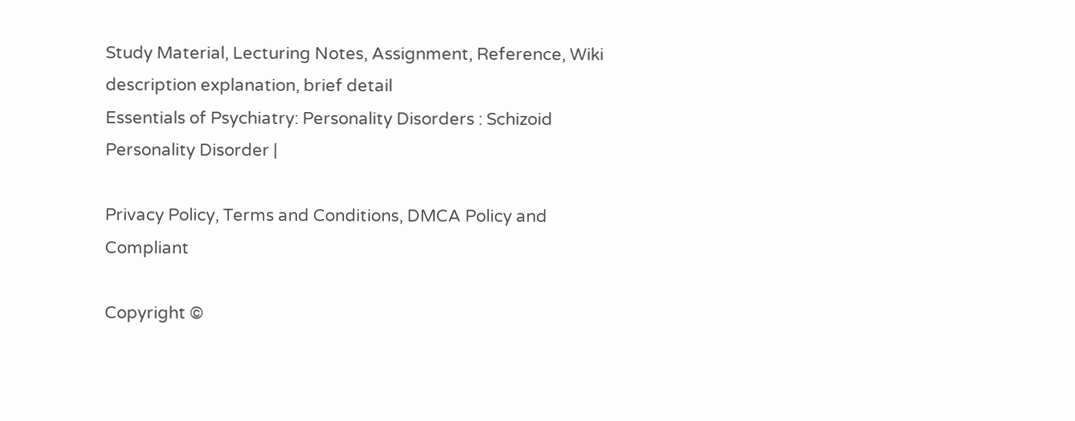Study Material, Lecturing Notes, Assignment, Reference, Wiki description explanation, brief detail
Essentials of Psychiatry: Personality Disorders : Schizoid Personality Disorder |

Privacy Policy, Terms and Conditions, DMCA Policy and Compliant

Copyright ©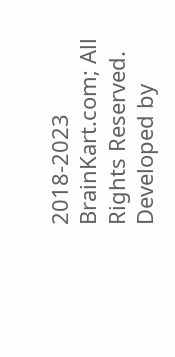2018-2023 BrainKart.com; All Rights Reserved. Developed by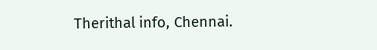Therithal info, Chennai.